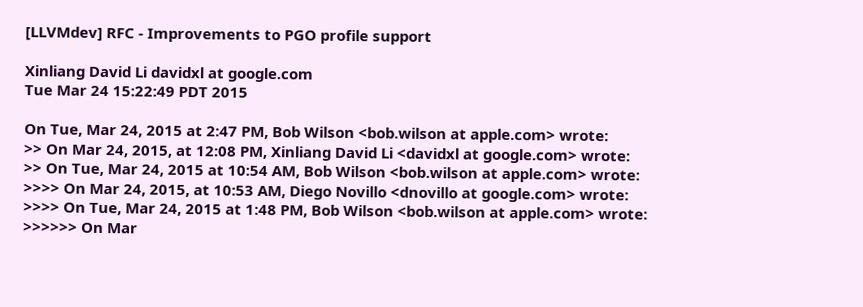[LLVMdev] RFC - Improvements to PGO profile support

Xinliang David Li davidxl at google.com
Tue Mar 24 15:22:49 PDT 2015

On Tue, Mar 24, 2015 at 2:47 PM, Bob Wilson <bob.wilson at apple.com> wrote:
>> On Mar 24, 2015, at 12:08 PM, Xinliang David Li <davidxl at google.com> wrote:
>> On Tue, Mar 24, 2015 at 10:54 AM, Bob Wilson <bob.wilson at apple.com> wrote:
>>>> On Mar 24, 2015, at 10:53 AM, Diego Novillo <dnovillo at google.com> wrote:
>>>> On Tue, Mar 24, 2015 at 1:48 PM, Bob Wilson <bob.wilson at apple.com> wrote:
>>>>>> On Mar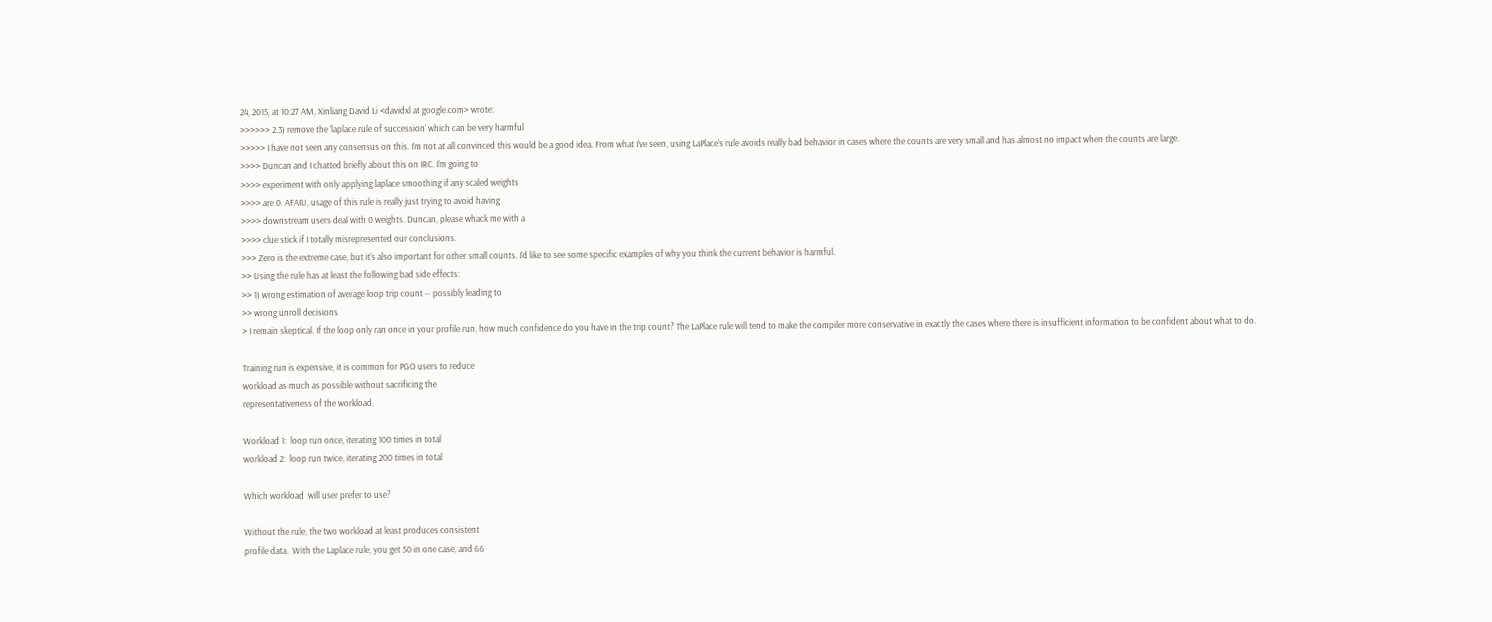24, 2015, at 10:27 AM, Xinliang David Li <davidxl at google.com> wrote:
>>>>>> 2.3) remove the 'laplace rule of succession' which can be very harmful
>>>>> I have not seen any consensus on this. I’m not at all convinced this would be a good idea. From what I’ve seen, using LaPlace’s rule avoids really bad behavior in cases where the counts are very small and has almost no impact when the counts are large.
>>>> Duncan and I chatted briefly about this on IRC. I'm going to
>>>> experiment with only applying laplace smoothing if any scaled weights
>>>> are 0. AFAIU, usage of this rule is really just trying to avoid having
>>>> downstream users deal with 0 weights. Duncan, please whack me with a
>>>> clue stick if I totally misrepresented our conclusions.
>>> Zero is the extreme case, but it’s also important for other small counts. I’d like to see some specific examples of why you think the current behavior is harmful.
>> Using the rule has at least the following bad side effects:
>> 1) wrong estimation of average loop trip count -- possibly leading to
>> wrong unroll decisions
> I remain skeptical. If the loop only ran once in your profile run, how much confidence do you have in the trip count? The LaPlace rule will tend to make the compiler more conservative in exactly the cases where there is insufficient information to be confident about what to do.

Training run is expensive, it is common for PGO users to reduce
workload as much as possible without sacrificing the
representativeness of the workload.

Workload 1:  loop run once, iterating 100 times in total
workload 2:  loop run twice, iterating 200 times in total

Which workload  will user prefer to use?

Without the rule, the two workload at least produces consistent
profile data.  With the Laplace rule, you get 50 in one case, and 66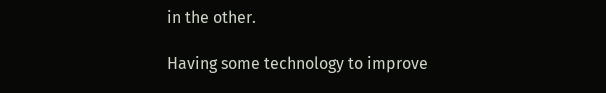in the other.

Having some technology to improve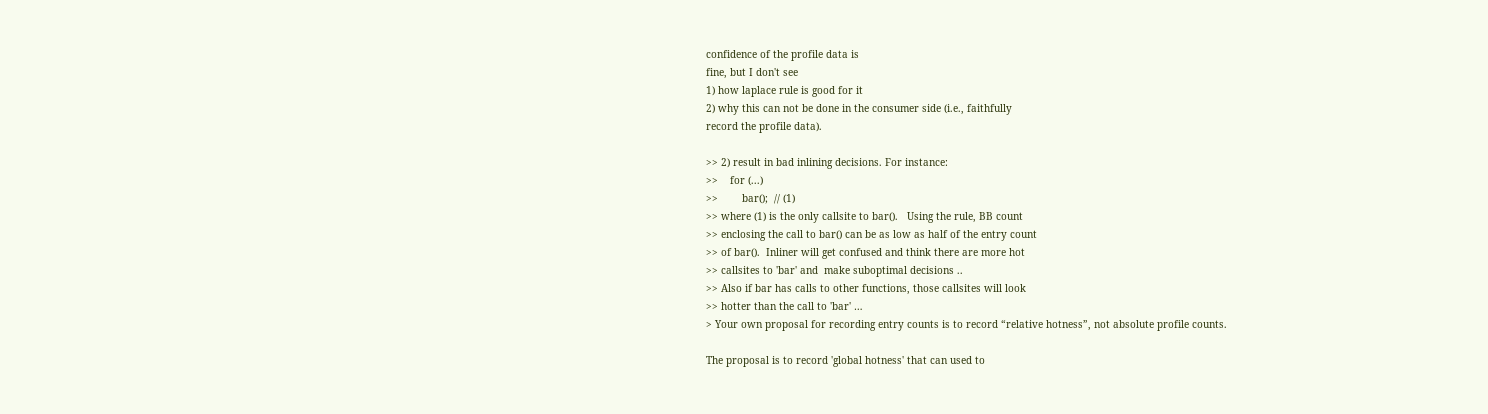confidence of the profile data is
fine, but I don't see
1) how laplace rule is good for it
2) why this can not be done in the consumer side (i.e., faithfully
record the profile data).

>> 2) result in bad inlining decisions. For instance:
>>    for (...)
>>        bar();  // (1)
>> where (1) is the only callsite to bar().   Using the rule, BB count
>> enclosing the call to bar() can be as low as half of the entry count
>> of bar().  Inliner will get confused and think there are more hot
>> callsites to 'bar' and  make suboptimal decisions ..
>> Also if bar has calls to other functions, those callsites will look
>> hotter than the call to 'bar' …
> Your own proposal for recording entry counts is to record “relative hotness”, not absolute profile counts.

The proposal is to record 'global hotness' that can used to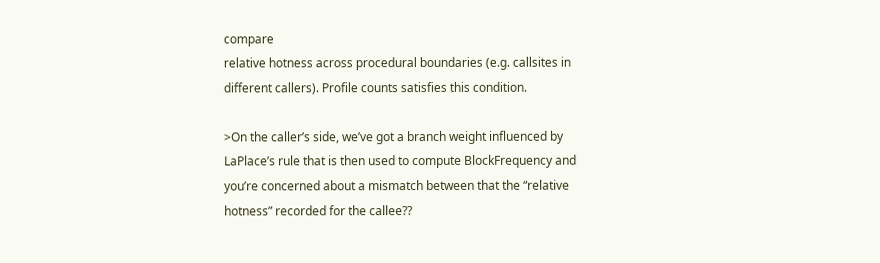compare
relative hotness across procedural boundaries (e.g. callsites in
different callers). Profile counts satisfies this condition.

>On the caller’s side, we’ve got a branch weight influenced by LaPlace’s rule that is then used to compute BlockFrequency and you’re concerned about a mismatch between that the “relative hotness” recorded for the callee??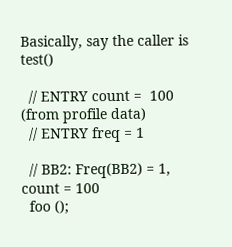Basically, say the caller is test()

  // ENTRY count =  100 (from profile data)
  // ENTRY freq = 1

  // BB2: Freq(BB2) = 1, count = 100
  foo ();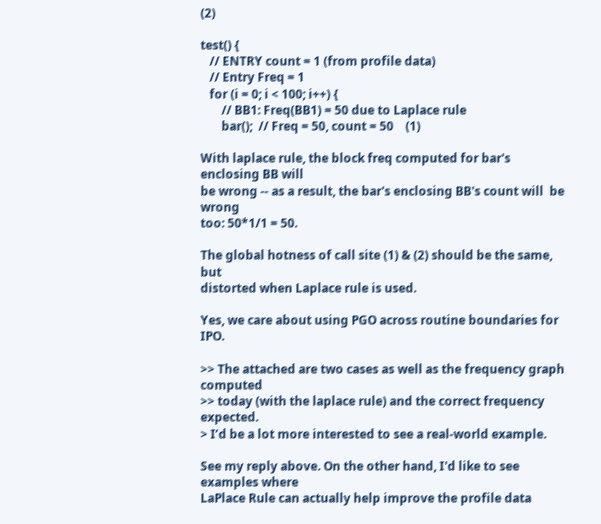(2)

test() {
   // ENTRY count = 1 (from profile data)
   // Entry Freq = 1
   for (i = 0; i < 100; i++) {
       // BB1: Freq(BB1) = 50 due to Laplace rule
       bar();  // Freq = 50, count = 50    (1)

With laplace rule, the block freq computed for bar's enclosing BB will
be wrong -- as a result, the bar's enclosing BB's count will  be wrong
too: 50*1/1 = 50.

The global hotness of call site (1) & (2) should be the same, but
distorted when Laplace rule is used.

Yes, we care about using PGO across routine boundaries for IPO.

>> The attached are two cases as well as the frequency graph computed
>> today (with the laplace rule) and the correct frequency expected.
> I’d be a lot more interested to see a real-world example.

See my reply above. On the other hand, I'd like to see examples where
LaPlace Rule can actually help improve the profile data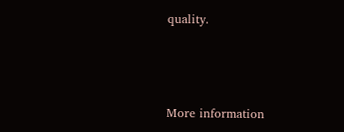quality.



More information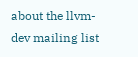about the llvm-dev mailing list